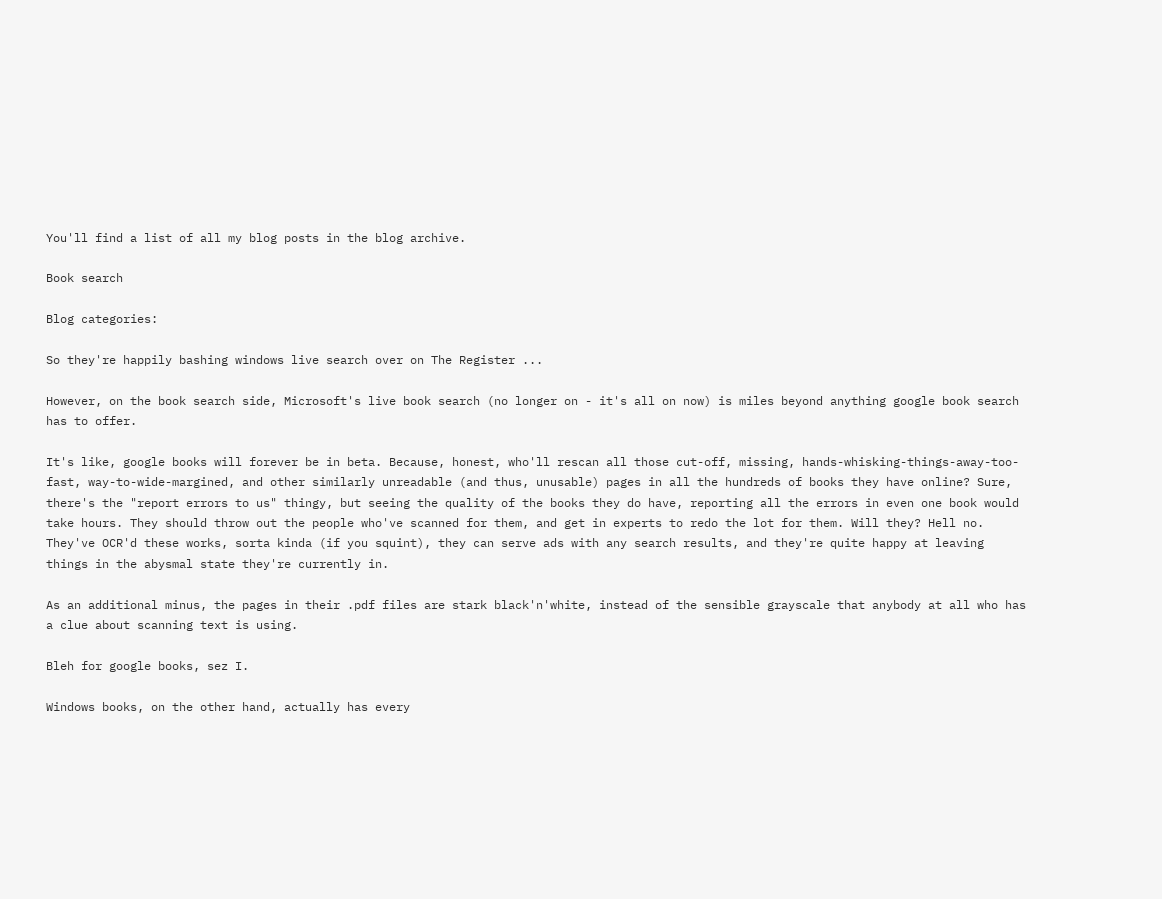You'll find a list of all my blog posts in the blog archive.

Book search

Blog categories:

So they're happily bashing windows live search over on The Register ...

However, on the book search side, Microsoft's live book search (no longer on - it's all on now) is miles beyond anything google book search has to offer.

It's like, google books will forever be in beta. Because, honest, who'll rescan all those cut-off, missing, hands-whisking-things-away-too-fast, way-to-wide-margined, and other similarly unreadable (and thus, unusable) pages in all the hundreds of books they have online? Sure, there's the "report errors to us" thingy, but seeing the quality of the books they do have, reporting all the errors in even one book would take hours. They should throw out the people who've scanned for them, and get in experts to redo the lot for them. Will they? Hell no. They've OCR'd these works, sorta kinda (if you squint), they can serve ads with any search results, and they're quite happy at leaving things in the abysmal state they're currently in.

As an additional minus, the pages in their .pdf files are stark black'n'white, instead of the sensible grayscale that anybody at all who has a clue about scanning text is using.

Bleh for google books, sez I.

Windows books, on the other hand, actually has every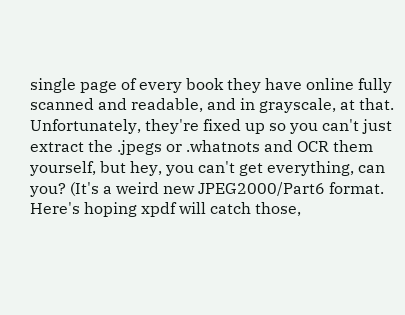single page of every book they have online fully scanned and readable, and in grayscale, at that. Unfortunately, they're fixed up so you can't just extract the .jpegs or .whatnots and OCR them yourself, but hey, you can't get everything, can you? (It's a weird new JPEG2000/Part6 format. Here's hoping xpdf will catch those,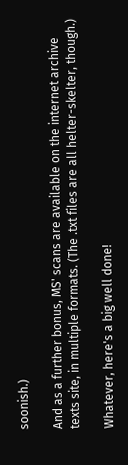soonish.)

And as a further bonus, MS' scans are available on the internet archive texts site, in multiple formats. (The .txt files are all helter-skelter, though.)

Whatever, here's a big well done!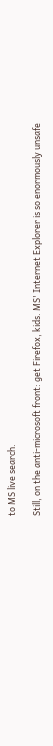to MS live search.

Still, on the anti-microsoft front: get Firefox, kids. MS' Internet Explorer is so enormously unsafe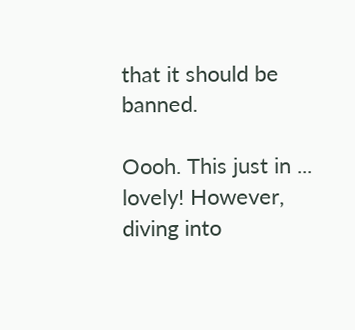that it should be banned.

Oooh. This just in ... lovely! However, diving into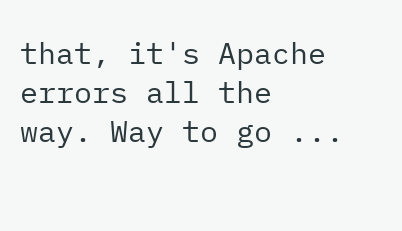that, it's Apache errors all the way. Way to go ...